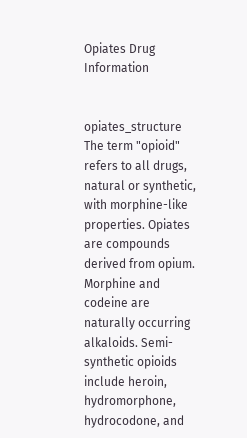Opiates Drug Information


opiates_structure The term "opioid" refers to all drugs, natural or synthetic, with morphine-like properties. Opiates are compounds derived from opium. Morphine and codeine are naturally occurring alkaloids. Semi-synthetic opioids include heroin, hydromorphone, hydrocodone, and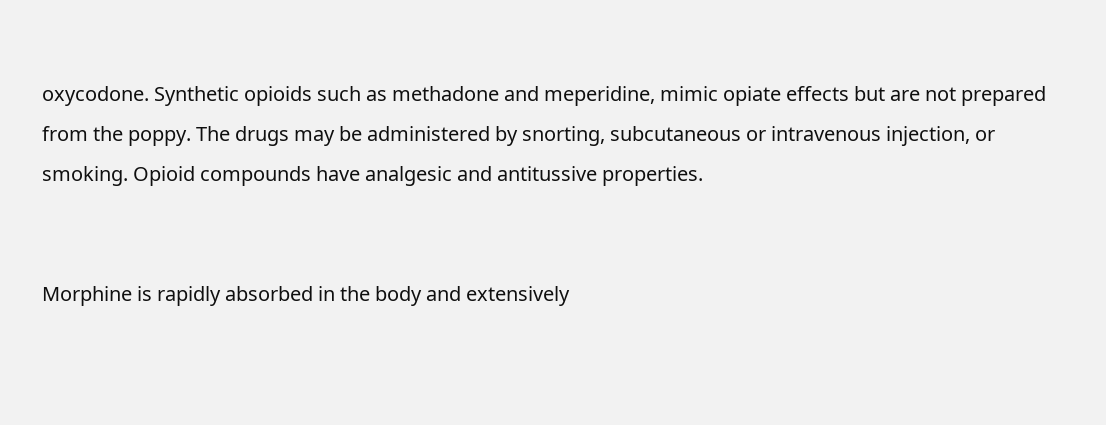oxycodone. Synthetic opioids such as methadone and meperidine, mimic opiate effects but are not prepared from the poppy. The drugs may be administered by snorting, subcutaneous or intravenous injection, or smoking. Opioid compounds have analgesic and antitussive properties.


Morphine is rapidly absorbed in the body and extensively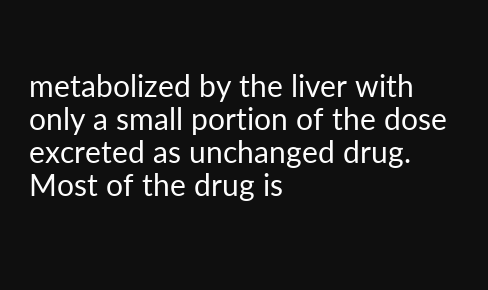metabolized by the liver with only a small portion of the dose excreted as unchanged drug. Most of the drug is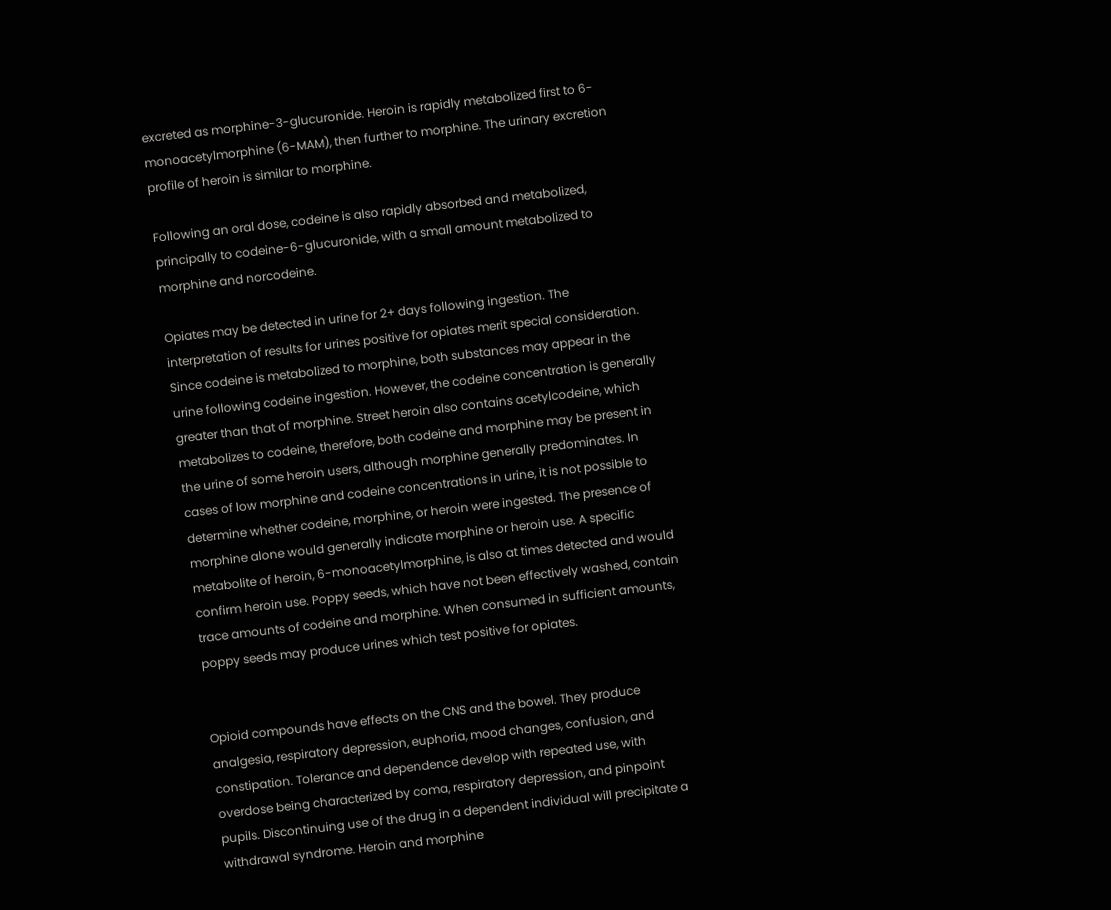excreted as morphine-3-glucuronide. Heroin is rapidly metabolized first to 6-monoacetylmorphine (6-MAM), then further to morphine. The urinary excretion profile of heroin is similar to morphine.

Following an oral dose, codeine is also rapidly absorbed and metabolized, principally to codeine-6-glucuronide, with a small amount metabolized to morphine and norcodeine.

Opiates may be detected in urine for 2+ days following ingestion. The interpretation of results for urines positive for opiates merit special consideration. Since codeine is metabolized to morphine, both substances may appear in the urine following codeine ingestion. However, the codeine concentration is generally greater than that of morphine. Street heroin also contains acetylcodeine, which metabolizes to codeine, therefore, both codeine and morphine may be present in the urine of some heroin users, although morphine generally predominates. In cases of low morphine and codeine concentrations in urine, it is not possible to determine whether codeine, morphine, or heroin were ingested. The presence of morphine alone would generally indicate morphine or heroin use. A specific metabolite of heroin, 6-monoacetylmorphine, is also at times detected and would confirm heroin use. Poppy seeds, which have not been effectively washed, contain trace amounts of codeine and morphine. When consumed in sufficient amounts, poppy seeds may produce urines which test positive for opiates.


Opioid compounds have effects on the CNS and the bowel. They produce analgesia, respiratory depression, euphoria, mood changes, confusion, and constipation. Tolerance and dependence develop with repeated use, with overdose being characterized by coma, respiratory depression, and pinpoint pupils. Discontinuing use of the drug in a dependent individual will precipitate a withdrawal syndrome. Heroin and morphine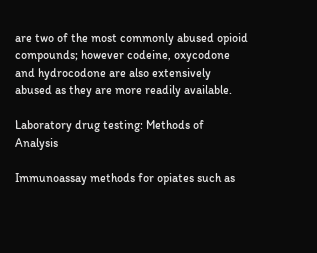are two of the most commonly abused opioid compounds; however codeine, oxycodone and hydrocodone are also extensively abused as they are more readily available.

Laboratory drug testing: Methods of Analysis

Immunoassay methods for opiates such as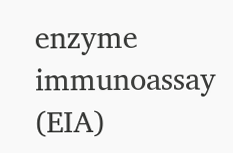enzyme immunoassay (EIA)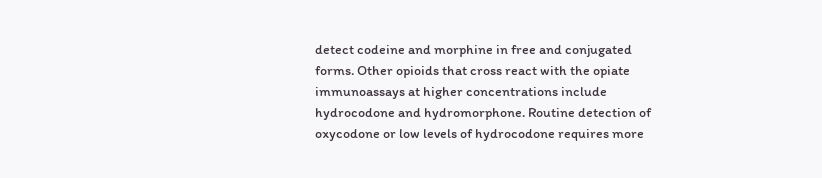detect codeine and morphine in free and conjugated forms. Other opioids that cross react with the opiate immunoassays at higher concentrations include hydrocodone and hydromorphone. Routine detection of oxycodone or low levels of hydrocodone requires more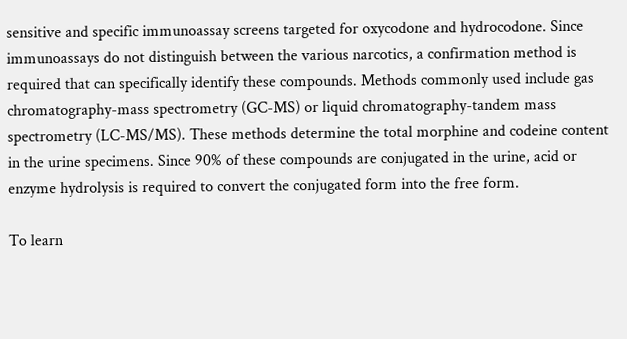sensitive and specific immunoassay screens targeted for oxycodone and hydrocodone. Since immunoassays do not distinguish between the various narcotics, a confirmation method is required that can specifically identify these compounds. Methods commonly used include gas chromatography-mass spectrometry (GC-MS) or liquid chromatography-tandem mass spectrometry (LC-MS/MS). These methods determine the total morphine and codeine content in the urine specimens. Since 90% of these compounds are conjugated in the urine, acid or enzyme hydrolysis is required to convert the conjugated form into the free form.

To learn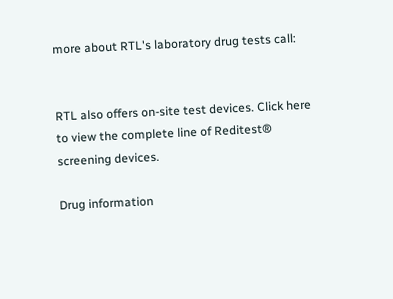more about RTL's laboratory drug tests call:


RTL also offers on-site test devices. Click here to view the complete line of Reditest® screening devices.

Drug information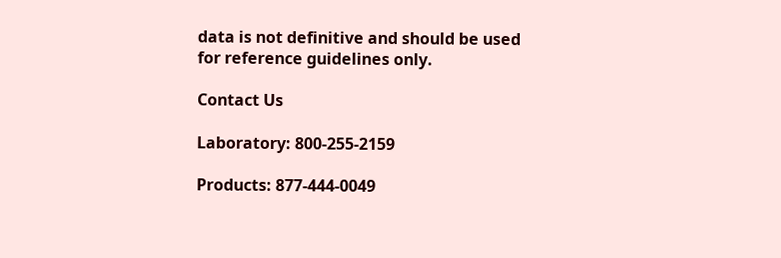data is not definitive and should be used for reference guidelines only.

Contact Us

Laboratory: 800-255-2159

Products: 877-444-0049